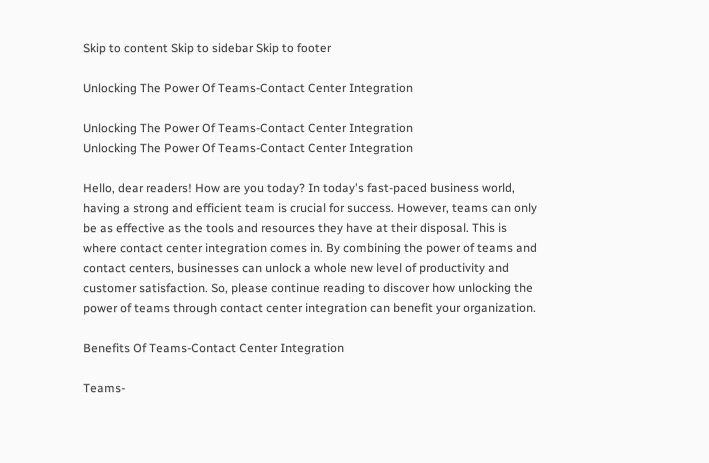Skip to content Skip to sidebar Skip to footer

Unlocking The Power Of Teams-Contact Center Integration

Unlocking The Power Of Teams-Contact Center Integration
Unlocking The Power Of Teams-Contact Center Integration

Hello, dear readers! How are you today? In today's fast-paced business world, having a strong and efficient team is crucial for success. However, teams can only be as effective as the tools and resources they have at their disposal. This is where contact center integration comes in. By combining the power of teams and contact centers, businesses can unlock a whole new level of productivity and customer satisfaction. So, please continue reading to discover how unlocking the power of teams through contact center integration can benefit your organization.

Benefits Of Teams-Contact Center Integration

Teams-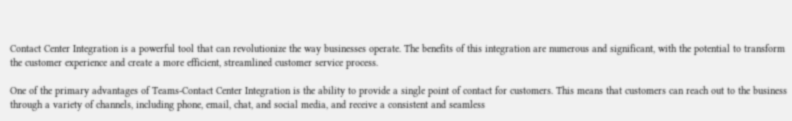Contact Center Integration is a powerful tool that can revolutionize the way businesses operate. The benefits of this integration are numerous and significant, with the potential to transform the customer experience and create a more efficient, streamlined customer service process.

One of the primary advantages of Teams-Contact Center Integration is the ability to provide a single point of contact for customers. This means that customers can reach out to the business through a variety of channels, including phone, email, chat, and social media, and receive a consistent and seamless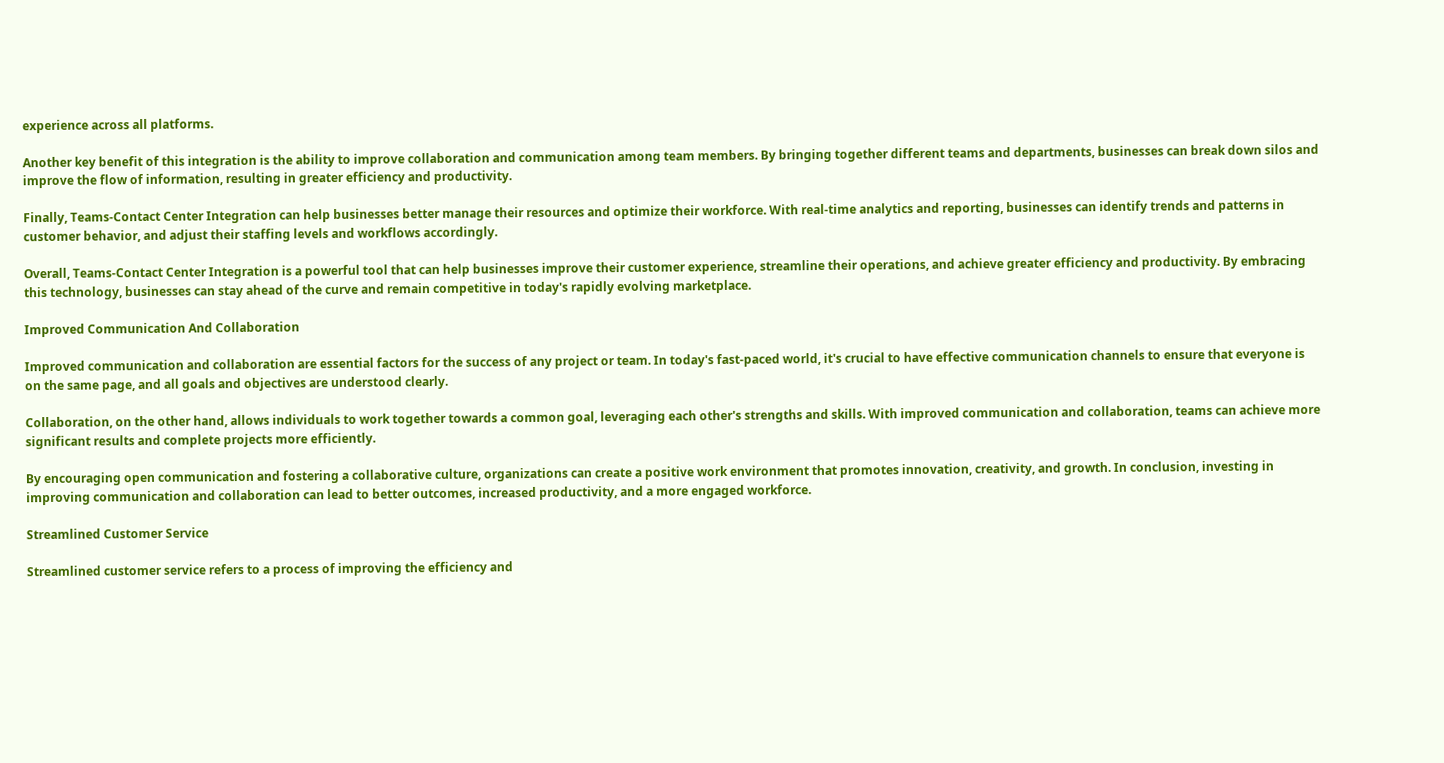experience across all platforms.

Another key benefit of this integration is the ability to improve collaboration and communication among team members. By bringing together different teams and departments, businesses can break down silos and improve the flow of information, resulting in greater efficiency and productivity.

Finally, Teams-Contact Center Integration can help businesses better manage their resources and optimize their workforce. With real-time analytics and reporting, businesses can identify trends and patterns in customer behavior, and adjust their staffing levels and workflows accordingly.

Overall, Teams-Contact Center Integration is a powerful tool that can help businesses improve their customer experience, streamline their operations, and achieve greater efficiency and productivity. By embracing this technology, businesses can stay ahead of the curve and remain competitive in today's rapidly evolving marketplace.

Improved Communication And Collaboration

Improved communication and collaboration are essential factors for the success of any project or team. In today's fast-paced world, it's crucial to have effective communication channels to ensure that everyone is on the same page, and all goals and objectives are understood clearly.

Collaboration, on the other hand, allows individuals to work together towards a common goal, leveraging each other's strengths and skills. With improved communication and collaboration, teams can achieve more significant results and complete projects more efficiently.

By encouraging open communication and fostering a collaborative culture, organizations can create a positive work environment that promotes innovation, creativity, and growth. In conclusion, investing in improving communication and collaboration can lead to better outcomes, increased productivity, and a more engaged workforce.

Streamlined Customer Service

Streamlined customer service refers to a process of improving the efficiency and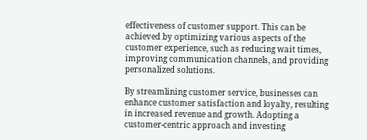effectiveness of customer support. This can be achieved by optimizing various aspects of the customer experience, such as reducing wait times, improving communication channels, and providing personalized solutions.

By streamlining customer service, businesses can enhance customer satisfaction and loyalty, resulting in increased revenue and growth. Adopting a customer-centric approach and investing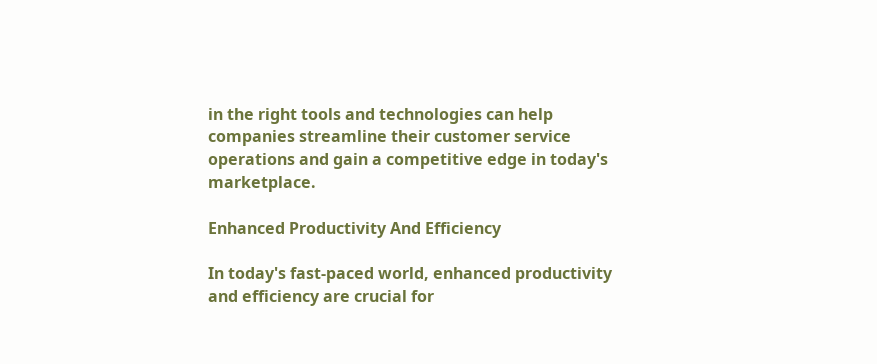in the right tools and technologies can help companies streamline their customer service operations and gain a competitive edge in today's marketplace.

Enhanced Productivity And Efficiency

In today's fast-paced world, enhanced productivity and efficiency are crucial for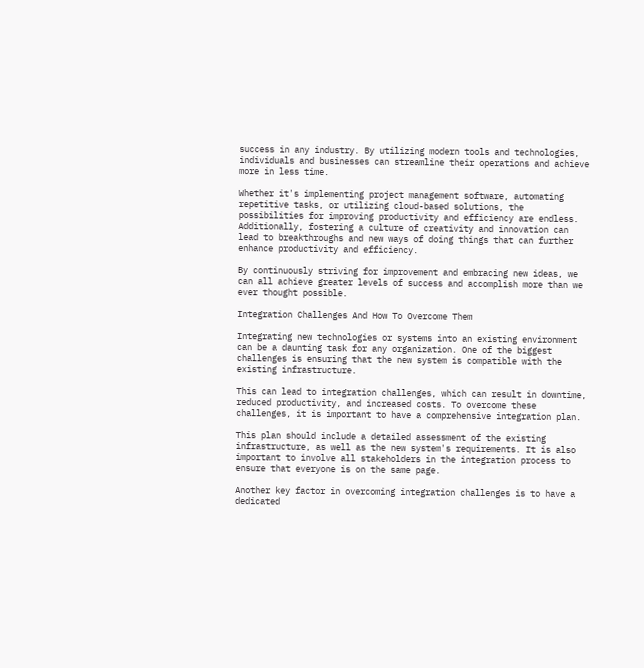success in any industry. By utilizing modern tools and technologies, individuals and businesses can streamline their operations and achieve more in less time.

Whether it's implementing project management software, automating repetitive tasks, or utilizing cloud-based solutions, the possibilities for improving productivity and efficiency are endless. Additionally, fostering a culture of creativity and innovation can lead to breakthroughs and new ways of doing things that can further enhance productivity and efficiency.

By continuously striving for improvement and embracing new ideas, we can all achieve greater levels of success and accomplish more than we ever thought possible.

Integration Challenges And How To Overcome Them

Integrating new technologies or systems into an existing environment can be a daunting task for any organization. One of the biggest challenges is ensuring that the new system is compatible with the existing infrastructure.

This can lead to integration challenges, which can result in downtime, reduced productivity, and increased costs. To overcome these challenges, it is important to have a comprehensive integration plan.

This plan should include a detailed assessment of the existing infrastructure, as well as the new system's requirements. It is also important to involve all stakeholders in the integration process to ensure that everyone is on the same page.

Another key factor in overcoming integration challenges is to have a dedicated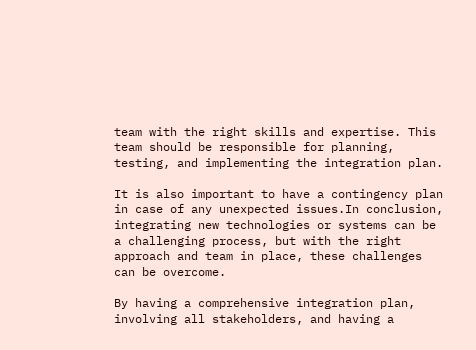team with the right skills and expertise. This team should be responsible for planning, testing, and implementing the integration plan.

It is also important to have a contingency plan in case of any unexpected issues.In conclusion, integrating new technologies or systems can be a challenging process, but with the right approach and team in place, these challenges can be overcome.

By having a comprehensive integration plan, involving all stakeholders, and having a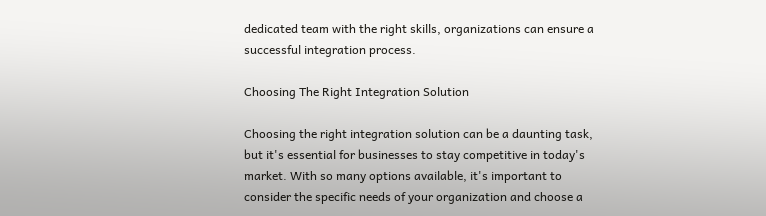dedicated team with the right skills, organizations can ensure a successful integration process.

Choosing The Right Integration Solution

Choosing the right integration solution can be a daunting task, but it's essential for businesses to stay competitive in today's market. With so many options available, it's important to consider the specific needs of your organization and choose a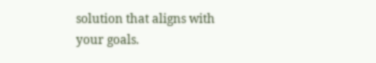solution that aligns with your goals.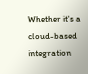Whether it's a cloud-based integration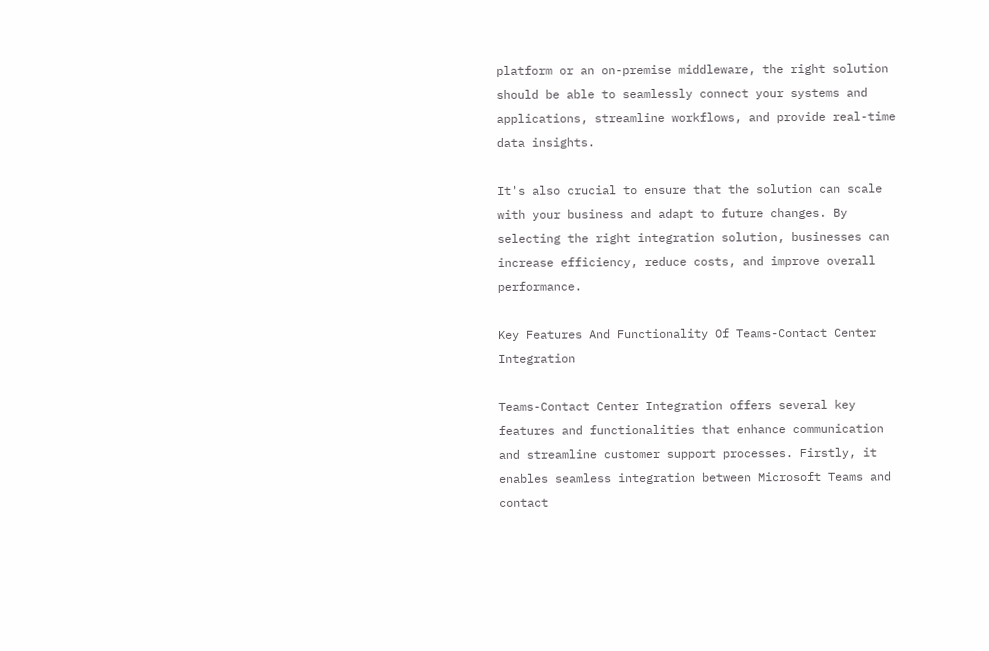platform or an on-premise middleware, the right solution should be able to seamlessly connect your systems and applications, streamline workflows, and provide real-time data insights.

It's also crucial to ensure that the solution can scale with your business and adapt to future changes. By selecting the right integration solution, businesses can increase efficiency, reduce costs, and improve overall performance.

Key Features And Functionality Of Teams-Contact Center Integration

Teams-Contact Center Integration offers several key features and functionalities that enhance communication and streamline customer support processes. Firstly, it enables seamless integration between Microsoft Teams and contact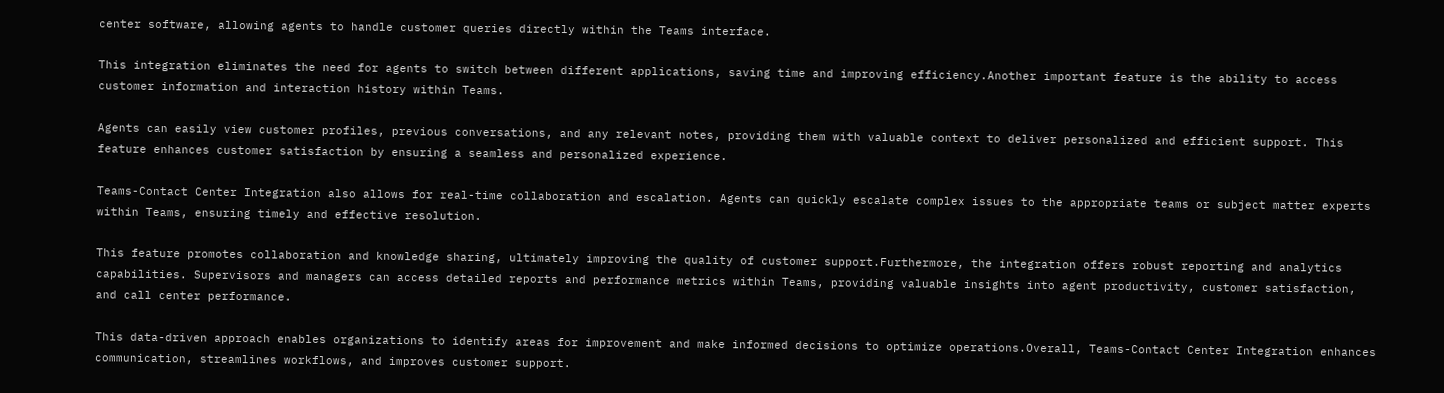center software, allowing agents to handle customer queries directly within the Teams interface.

This integration eliminates the need for agents to switch between different applications, saving time and improving efficiency.Another important feature is the ability to access customer information and interaction history within Teams.

Agents can easily view customer profiles, previous conversations, and any relevant notes, providing them with valuable context to deliver personalized and efficient support. This feature enhances customer satisfaction by ensuring a seamless and personalized experience.

Teams-Contact Center Integration also allows for real-time collaboration and escalation. Agents can quickly escalate complex issues to the appropriate teams or subject matter experts within Teams, ensuring timely and effective resolution.

This feature promotes collaboration and knowledge sharing, ultimately improving the quality of customer support.Furthermore, the integration offers robust reporting and analytics capabilities. Supervisors and managers can access detailed reports and performance metrics within Teams, providing valuable insights into agent productivity, customer satisfaction, and call center performance.

This data-driven approach enables organizations to identify areas for improvement and make informed decisions to optimize operations.Overall, Teams-Contact Center Integration enhances communication, streamlines workflows, and improves customer support.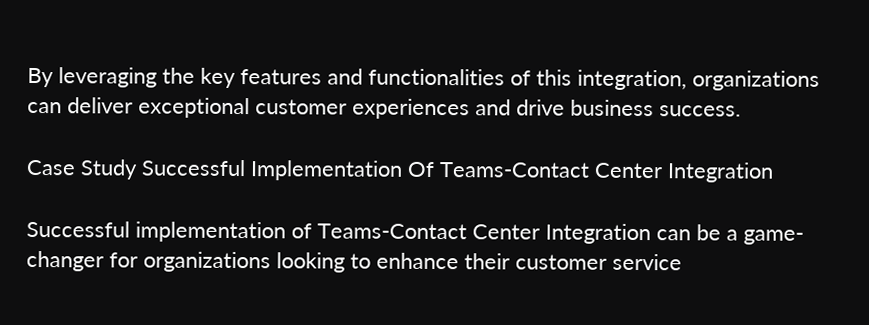By leveraging the key features and functionalities of this integration, organizations can deliver exceptional customer experiences and drive business success.

Case Study Successful Implementation Of Teams-Contact Center Integration

Successful implementation of Teams-Contact Center Integration can be a game-changer for organizations looking to enhance their customer service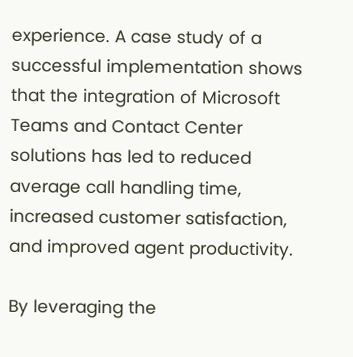experience. A case study of a successful implementation shows that the integration of Microsoft Teams and Contact Center solutions has led to reduced average call handling time, increased customer satisfaction, and improved agent productivity.

By leveraging the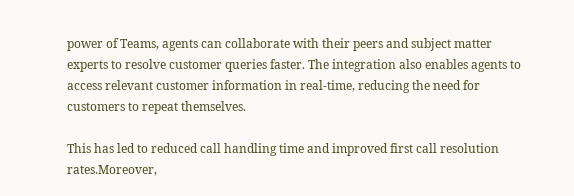power of Teams, agents can collaborate with their peers and subject matter experts to resolve customer queries faster. The integration also enables agents to access relevant customer information in real-time, reducing the need for customers to repeat themselves.

This has led to reduced call handling time and improved first call resolution rates.Moreover,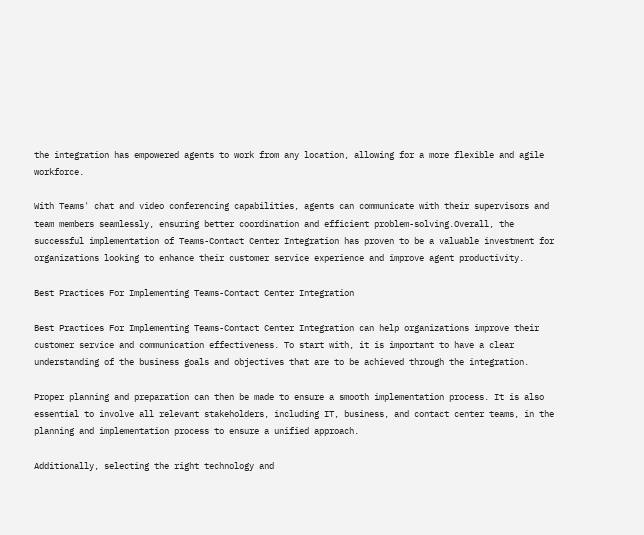the integration has empowered agents to work from any location, allowing for a more flexible and agile workforce.

With Teams' chat and video conferencing capabilities, agents can communicate with their supervisors and team members seamlessly, ensuring better coordination and efficient problem-solving.Overall, the successful implementation of Teams-Contact Center Integration has proven to be a valuable investment for organizations looking to enhance their customer service experience and improve agent productivity.

Best Practices For Implementing Teams-Contact Center Integration

Best Practices For Implementing Teams-Contact Center Integration can help organizations improve their customer service and communication effectiveness. To start with, it is important to have a clear understanding of the business goals and objectives that are to be achieved through the integration.

Proper planning and preparation can then be made to ensure a smooth implementation process. It is also essential to involve all relevant stakeholders, including IT, business, and contact center teams, in the planning and implementation process to ensure a unified approach.

Additionally, selecting the right technology and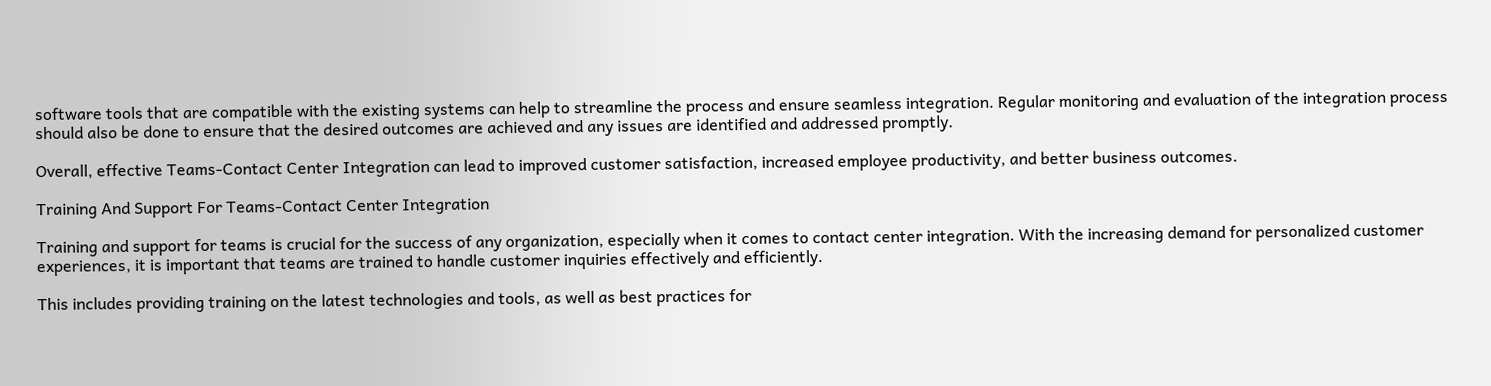software tools that are compatible with the existing systems can help to streamline the process and ensure seamless integration. Regular monitoring and evaluation of the integration process should also be done to ensure that the desired outcomes are achieved and any issues are identified and addressed promptly.

Overall, effective Teams-Contact Center Integration can lead to improved customer satisfaction, increased employee productivity, and better business outcomes.

Training And Support For Teams-Contact Center Integration

Training and support for teams is crucial for the success of any organization, especially when it comes to contact center integration. With the increasing demand for personalized customer experiences, it is important that teams are trained to handle customer inquiries effectively and efficiently.

This includes providing training on the latest technologies and tools, as well as best practices for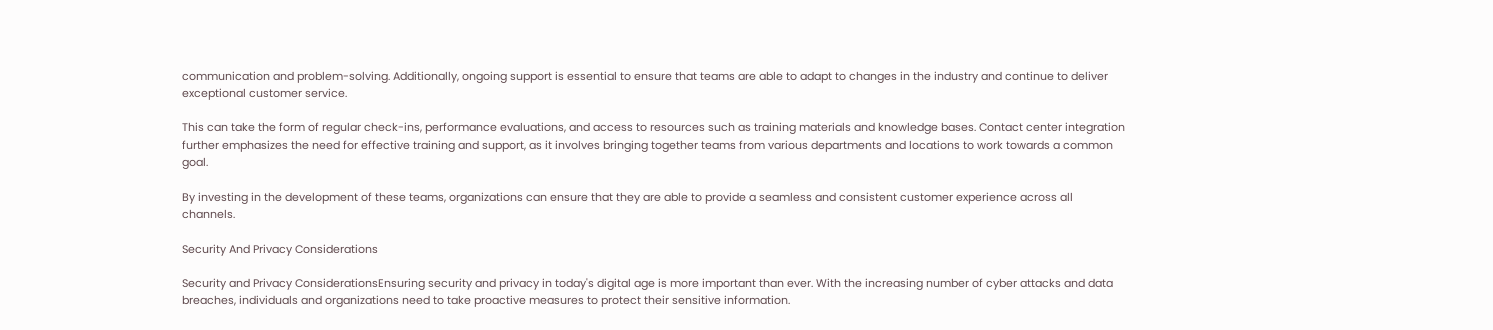communication and problem-solving. Additionally, ongoing support is essential to ensure that teams are able to adapt to changes in the industry and continue to deliver exceptional customer service.

This can take the form of regular check-ins, performance evaluations, and access to resources such as training materials and knowledge bases. Contact center integration further emphasizes the need for effective training and support, as it involves bringing together teams from various departments and locations to work towards a common goal.

By investing in the development of these teams, organizations can ensure that they are able to provide a seamless and consistent customer experience across all channels.

Security And Privacy Considerations

Security and Privacy ConsiderationsEnsuring security and privacy in today's digital age is more important than ever. With the increasing number of cyber attacks and data breaches, individuals and organizations need to take proactive measures to protect their sensitive information.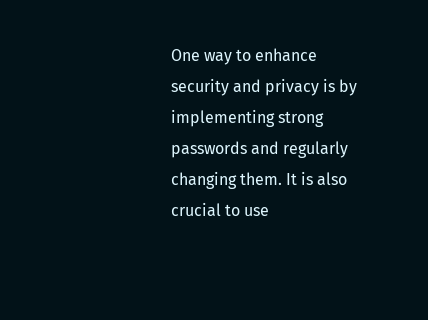One way to enhance security and privacy is by implementing strong passwords and regularly changing them. It is also crucial to use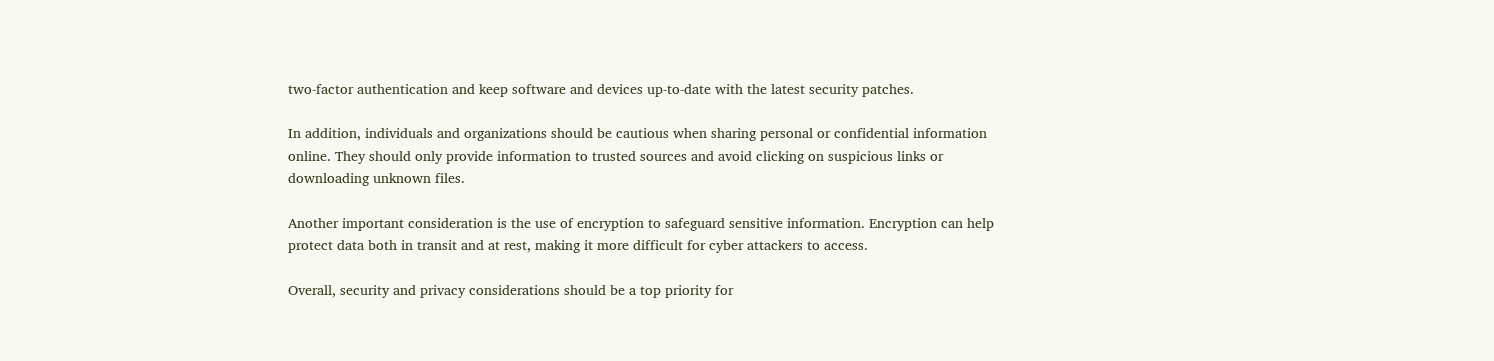two-factor authentication and keep software and devices up-to-date with the latest security patches.

In addition, individuals and organizations should be cautious when sharing personal or confidential information online. They should only provide information to trusted sources and avoid clicking on suspicious links or downloading unknown files.

Another important consideration is the use of encryption to safeguard sensitive information. Encryption can help protect data both in transit and at rest, making it more difficult for cyber attackers to access.

Overall, security and privacy considerations should be a top priority for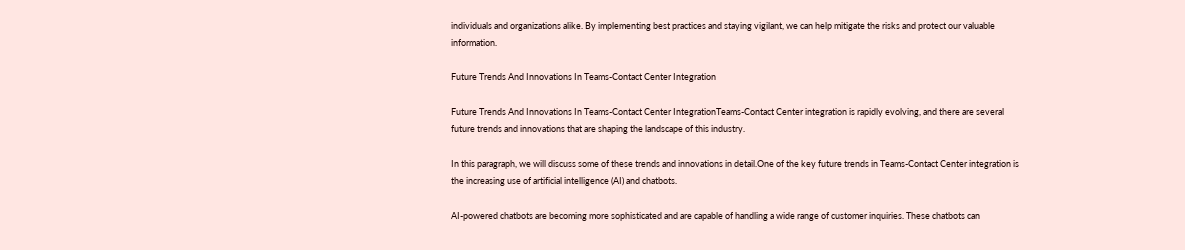individuals and organizations alike. By implementing best practices and staying vigilant, we can help mitigate the risks and protect our valuable information.

Future Trends And Innovations In Teams-Contact Center Integration

Future Trends And Innovations In Teams-Contact Center IntegrationTeams-Contact Center integration is rapidly evolving, and there are several future trends and innovations that are shaping the landscape of this industry.

In this paragraph, we will discuss some of these trends and innovations in detail.One of the key future trends in Teams-Contact Center integration is the increasing use of artificial intelligence (AI) and chatbots.

AI-powered chatbots are becoming more sophisticated and are capable of handling a wide range of customer inquiries. These chatbots can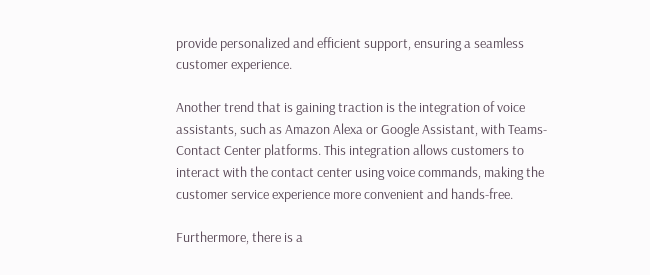provide personalized and efficient support, ensuring a seamless customer experience.

Another trend that is gaining traction is the integration of voice assistants, such as Amazon Alexa or Google Assistant, with Teams-Contact Center platforms. This integration allows customers to interact with the contact center using voice commands, making the customer service experience more convenient and hands-free.

Furthermore, there is a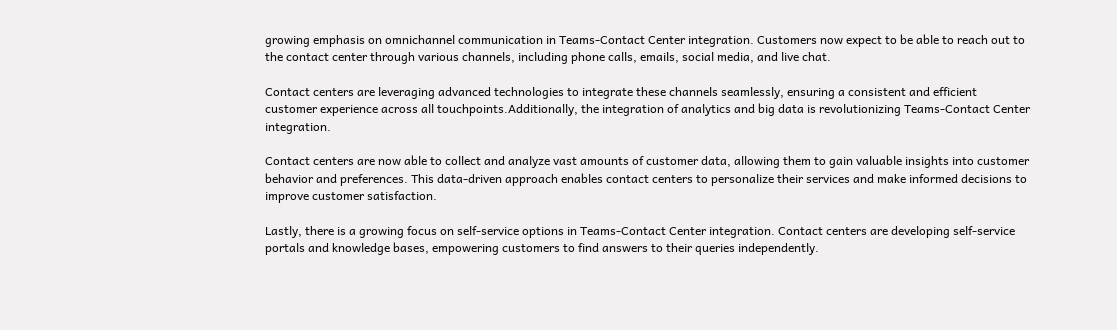growing emphasis on omnichannel communication in Teams-Contact Center integration. Customers now expect to be able to reach out to the contact center through various channels, including phone calls, emails, social media, and live chat.

Contact centers are leveraging advanced technologies to integrate these channels seamlessly, ensuring a consistent and efficient customer experience across all touchpoints.Additionally, the integration of analytics and big data is revolutionizing Teams-Contact Center integration.

Contact centers are now able to collect and analyze vast amounts of customer data, allowing them to gain valuable insights into customer behavior and preferences. This data-driven approach enables contact centers to personalize their services and make informed decisions to improve customer satisfaction.

Lastly, there is a growing focus on self-service options in Teams-Contact Center integration. Contact centers are developing self-service portals and knowledge bases, empowering customers to find answers to their queries independently.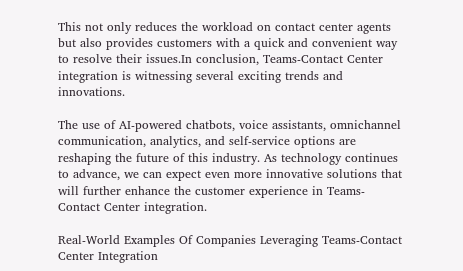This not only reduces the workload on contact center agents but also provides customers with a quick and convenient way to resolve their issues.In conclusion, Teams-Contact Center integration is witnessing several exciting trends and innovations.

The use of AI-powered chatbots, voice assistants, omnichannel communication, analytics, and self-service options are reshaping the future of this industry. As technology continues to advance, we can expect even more innovative solutions that will further enhance the customer experience in Teams-Contact Center integration.

Real-World Examples Of Companies Leveraging Teams-Contact Center Integration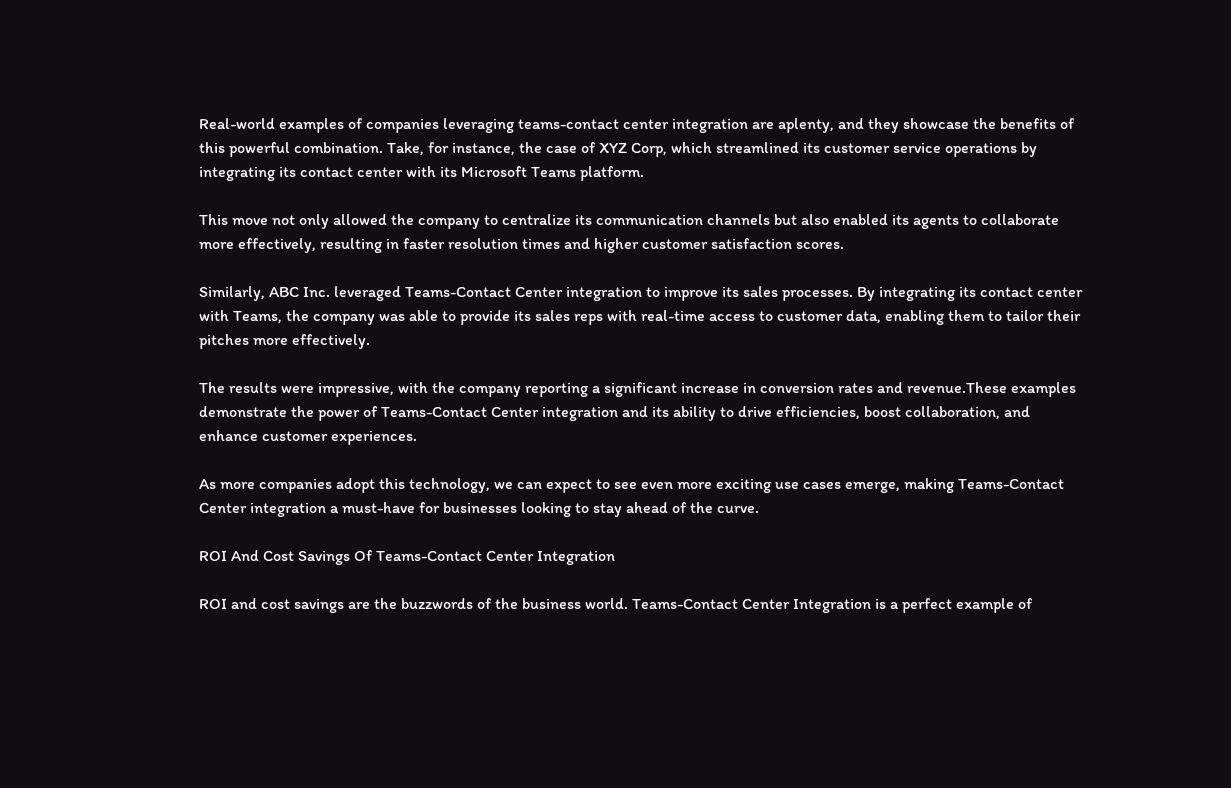Real-world examples of companies leveraging teams-contact center integration are aplenty, and they showcase the benefits of this powerful combination. Take, for instance, the case of XYZ Corp, which streamlined its customer service operations by integrating its contact center with its Microsoft Teams platform.

This move not only allowed the company to centralize its communication channels but also enabled its agents to collaborate more effectively, resulting in faster resolution times and higher customer satisfaction scores.

Similarly, ABC Inc. leveraged Teams-Contact Center integration to improve its sales processes. By integrating its contact center with Teams, the company was able to provide its sales reps with real-time access to customer data, enabling them to tailor their pitches more effectively.

The results were impressive, with the company reporting a significant increase in conversion rates and revenue.These examples demonstrate the power of Teams-Contact Center integration and its ability to drive efficiencies, boost collaboration, and enhance customer experiences.

As more companies adopt this technology, we can expect to see even more exciting use cases emerge, making Teams-Contact Center integration a must-have for businesses looking to stay ahead of the curve.

ROI And Cost Savings Of Teams-Contact Center Integration

ROI and cost savings are the buzzwords of the business world. Teams-Contact Center Integration is a perfect example of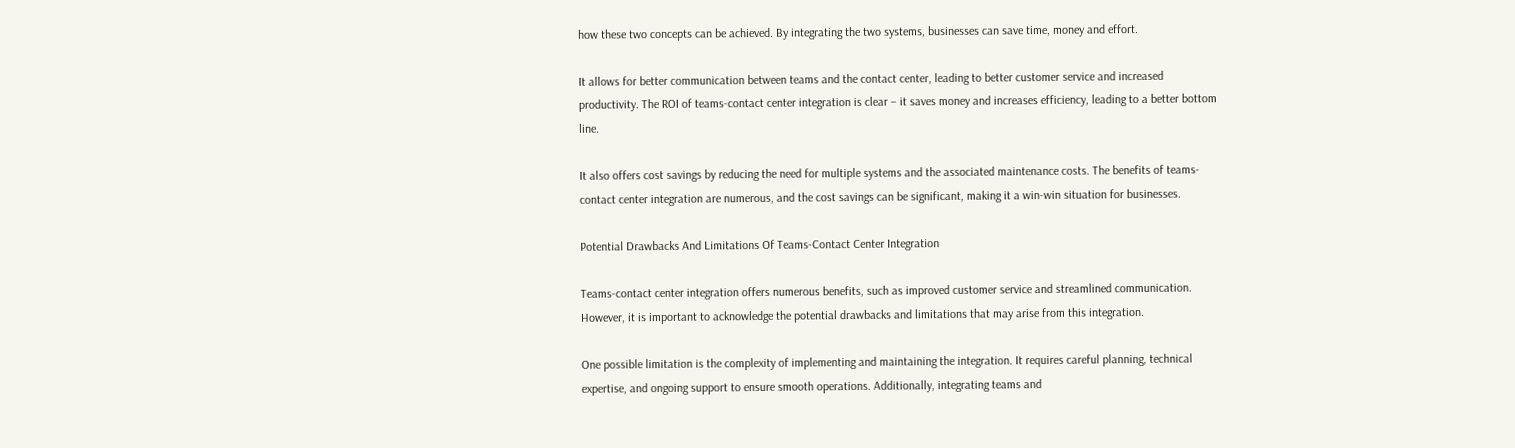how these two concepts can be achieved. By integrating the two systems, businesses can save time, money and effort.

It allows for better communication between teams and the contact center, leading to better customer service and increased productivity. The ROI of teams-contact center integration is clear – it saves money and increases efficiency, leading to a better bottom line.

It also offers cost savings by reducing the need for multiple systems and the associated maintenance costs. The benefits of teams-contact center integration are numerous, and the cost savings can be significant, making it a win-win situation for businesses.

Potential Drawbacks And Limitations Of Teams-Contact Center Integration

Teams-contact center integration offers numerous benefits, such as improved customer service and streamlined communication. However, it is important to acknowledge the potential drawbacks and limitations that may arise from this integration.

One possible limitation is the complexity of implementing and maintaining the integration. It requires careful planning, technical expertise, and ongoing support to ensure smooth operations. Additionally, integrating teams and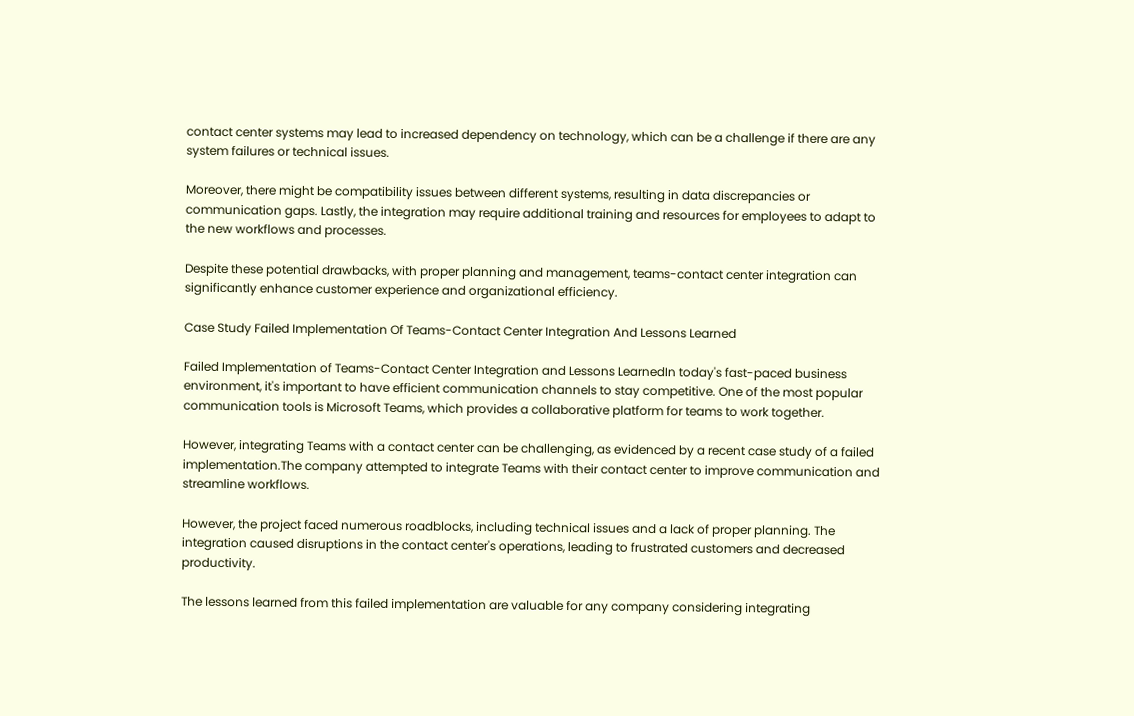contact center systems may lead to increased dependency on technology, which can be a challenge if there are any system failures or technical issues.

Moreover, there might be compatibility issues between different systems, resulting in data discrepancies or communication gaps. Lastly, the integration may require additional training and resources for employees to adapt to the new workflows and processes.

Despite these potential drawbacks, with proper planning and management, teams-contact center integration can significantly enhance customer experience and organizational efficiency.

Case Study Failed Implementation Of Teams-Contact Center Integration And Lessons Learned

Failed Implementation of Teams-Contact Center Integration and Lessons LearnedIn today's fast-paced business environment, it's important to have efficient communication channels to stay competitive. One of the most popular communication tools is Microsoft Teams, which provides a collaborative platform for teams to work together.

However, integrating Teams with a contact center can be challenging, as evidenced by a recent case study of a failed implementation.The company attempted to integrate Teams with their contact center to improve communication and streamline workflows.

However, the project faced numerous roadblocks, including technical issues and a lack of proper planning. The integration caused disruptions in the contact center's operations, leading to frustrated customers and decreased productivity.

The lessons learned from this failed implementation are valuable for any company considering integrating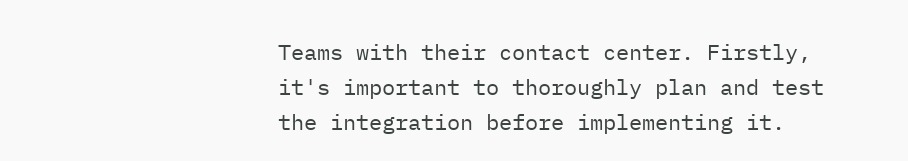Teams with their contact center. Firstly, it's important to thoroughly plan and test the integration before implementing it.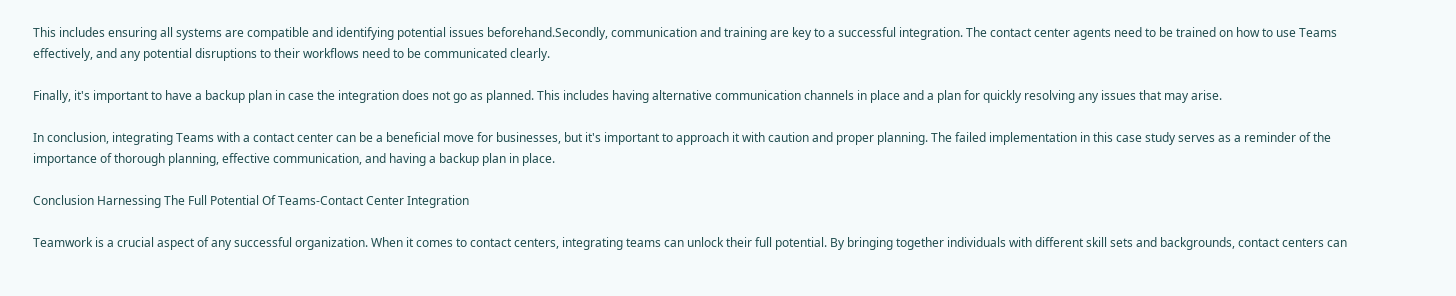This includes ensuring all systems are compatible and identifying potential issues beforehand.Secondly, communication and training are key to a successful integration. The contact center agents need to be trained on how to use Teams effectively, and any potential disruptions to their workflows need to be communicated clearly.

Finally, it's important to have a backup plan in case the integration does not go as planned. This includes having alternative communication channels in place and a plan for quickly resolving any issues that may arise.

In conclusion, integrating Teams with a contact center can be a beneficial move for businesses, but it's important to approach it with caution and proper planning. The failed implementation in this case study serves as a reminder of the importance of thorough planning, effective communication, and having a backup plan in place.

Conclusion Harnessing The Full Potential Of Teams-Contact Center Integration

Teamwork is a crucial aspect of any successful organization. When it comes to contact centers, integrating teams can unlock their full potential. By bringing together individuals with different skill sets and backgrounds, contact centers can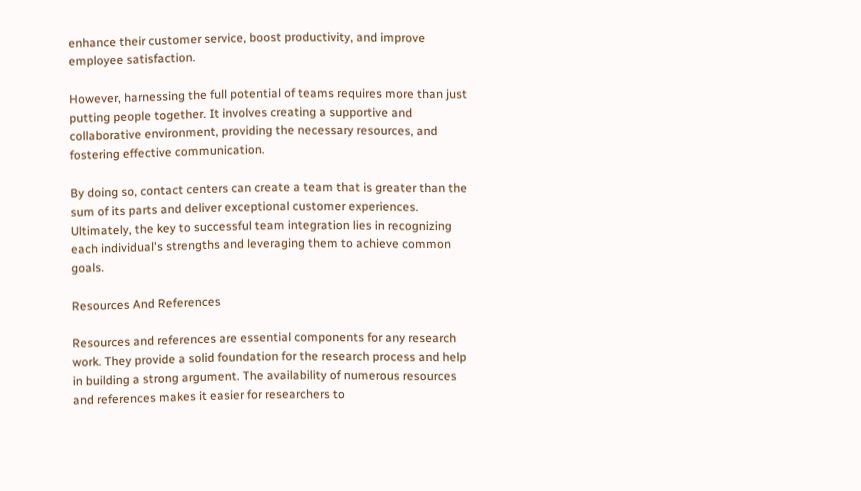enhance their customer service, boost productivity, and improve employee satisfaction.

However, harnessing the full potential of teams requires more than just putting people together. It involves creating a supportive and collaborative environment, providing the necessary resources, and fostering effective communication.

By doing so, contact centers can create a team that is greater than the sum of its parts and deliver exceptional customer experiences. Ultimately, the key to successful team integration lies in recognizing each individual's strengths and leveraging them to achieve common goals.

Resources And References

Resources and references are essential components for any research work. They provide a solid foundation for the research process and help in building a strong argument. The availability of numerous resources and references makes it easier for researchers to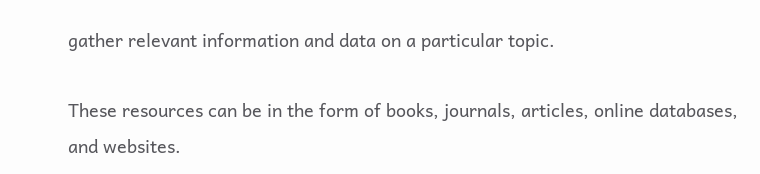gather relevant information and data on a particular topic.

These resources can be in the form of books, journals, articles, online databases, and websites.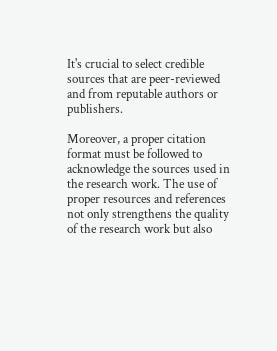It's crucial to select credible sources that are peer-reviewed and from reputable authors or publishers.

Moreover, a proper citation format must be followed to acknowledge the sources used in the research work. The use of proper resources and references not only strengthens the quality of the research work but also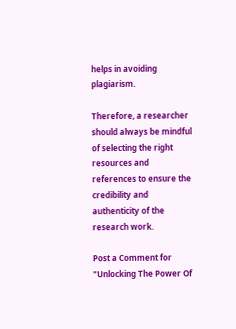helps in avoiding plagiarism.

Therefore, a researcher should always be mindful of selecting the right resources and references to ensure the credibility and authenticity of the research work.

Post a Comment for "Unlocking The Power Of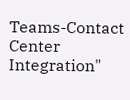Teams-Contact Center Integration"